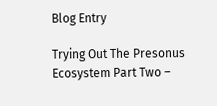Blog Entry

Trying Out The Presonus Ecosystem Part Two –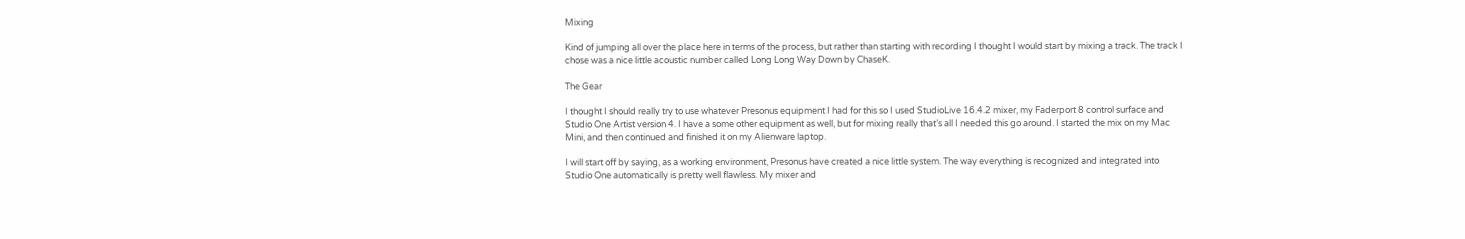Mixing

Kind of jumping all over the place here in terms of the process, but rather than starting with recording I thought I would start by mixing a track. The track I chose was a nice little acoustic number called Long Long Way Down by ChaseK.

The Gear

I thought I should really try to use whatever Presonus equipment I had for this so I used StudioLive 16.4.2 mixer, my Faderport 8 control surface and Studio One Artist version 4. I have a some other equipment as well, but for mixing really that’s all I needed this go around. I started the mix on my Mac Mini, and then continued and finished it on my Alienware laptop.

I will start off by saying, as a working environment, Presonus have created a nice little system. The way everything is recognized and integrated into Studio One automatically is pretty well flawless. My mixer and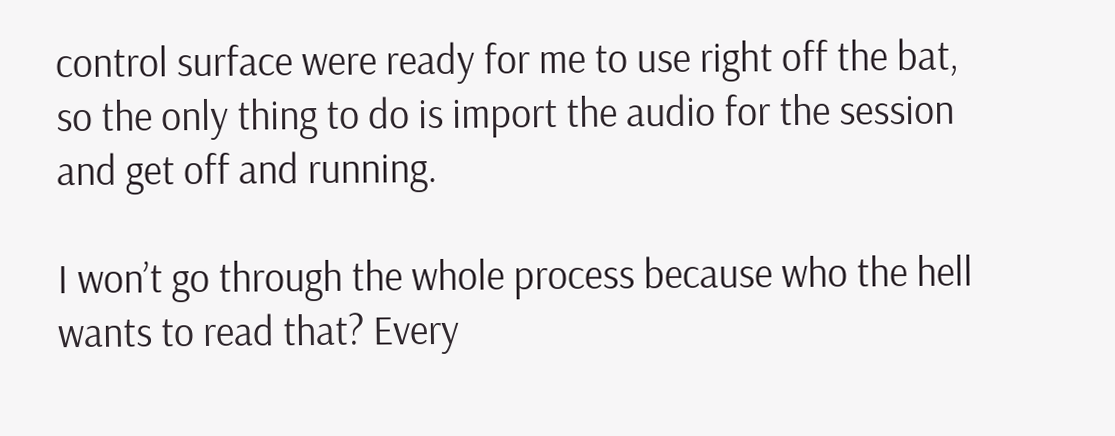control surface were ready for me to use right off the bat, so the only thing to do is import the audio for the session and get off and running.

I won’t go through the whole process because who the hell wants to read that? Every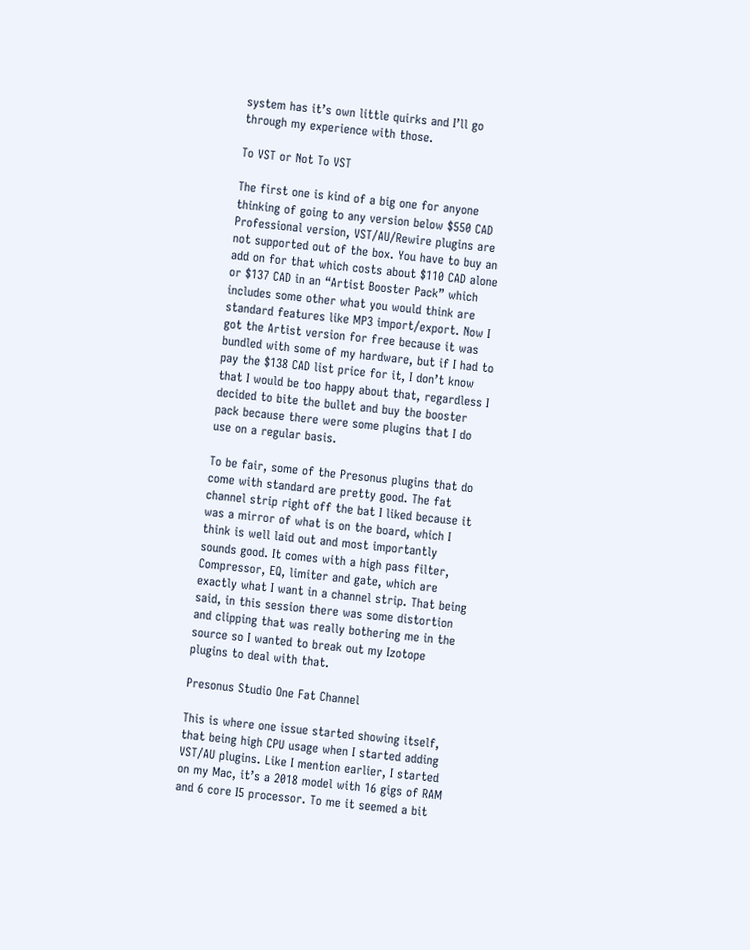system has it’s own little quirks and I’ll go through my experience with those.

To VST or Not To VST

The first one is kind of a big one for anyone thinking of going to any version below $550 CAD Professional version, VST/AU/Rewire plugins are not supported out of the box. You have to buy an add on for that which costs about $110 CAD alone or $137 CAD in an “Artist Booster Pack” which includes some other what you would think are standard features like MP3 import/export. Now I got the Artist version for free because it was bundled with some of my hardware, but if I had to pay the $138 CAD list price for it, I don’t know that I would be too happy about that, regardless I decided to bite the bullet and buy the booster pack because there were some plugins that I do use on a regular basis.

To be fair, some of the Presonus plugins that do come with standard are pretty good. The fat channel strip right off the bat I liked because it was a mirror of what is on the board, which I think is well laid out and most importantly sounds good. It comes with a high pass filter, Compressor, EQ, limiter and gate, which are exactly what I want in a channel strip. That being said, in this session there was some distortion and clipping that was really bothering me in the source so I wanted to break out my Izotope plugins to deal with that.

Presonus Studio One Fat Channel

This is where one issue started showing itself, that being high CPU usage when I started adding VST/AU plugins. Like I mention earlier, I started on my Mac, it’s a 2018 model with 16 gigs of RAM and 6 core I5 processor. To me it seemed a bit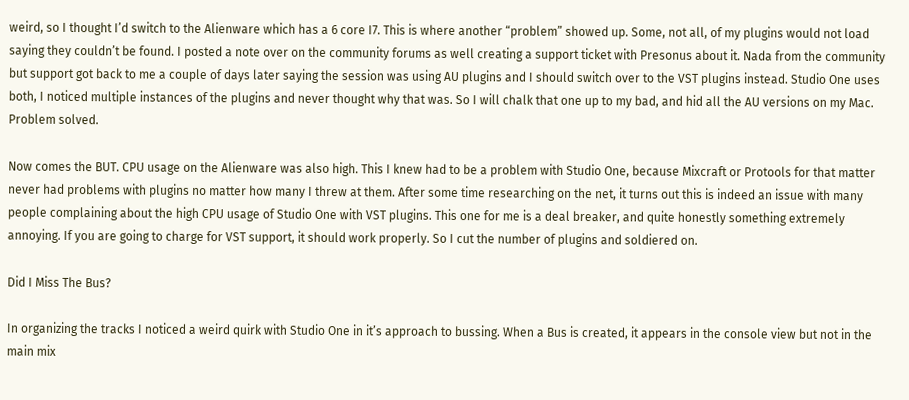weird, so I thought I’d switch to the Alienware which has a 6 core I7. This is where another “problem” showed up. Some, not all, of my plugins would not load saying they couldn’t be found. I posted a note over on the community forums as well creating a support ticket with Presonus about it. Nada from the community but support got back to me a couple of days later saying the session was using AU plugins and I should switch over to the VST plugins instead. Studio One uses both, I noticed multiple instances of the plugins and never thought why that was. So I will chalk that one up to my bad, and hid all the AU versions on my Mac. Problem solved.

Now comes the BUT. CPU usage on the Alienware was also high. This I knew had to be a problem with Studio One, because Mixcraft or Protools for that matter never had problems with plugins no matter how many I threw at them. After some time researching on the net, it turns out this is indeed an issue with many people complaining about the high CPU usage of Studio One with VST plugins. This one for me is a deal breaker, and quite honestly something extremely annoying. If you are going to charge for VST support, it should work properly. So I cut the number of plugins and soldiered on.

Did I Miss The Bus?

In organizing the tracks I noticed a weird quirk with Studio One in it’s approach to bussing. When a Bus is created, it appears in the console view but not in the main mix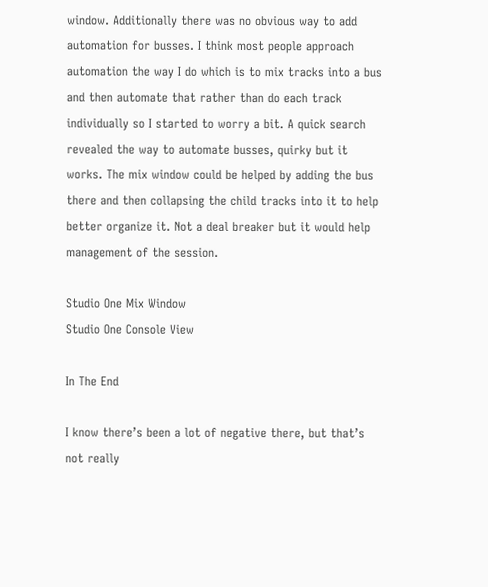window. Additionally there was no obvious way to add automation for busses. I think most people approach automation the way I do which is to mix tracks into a bus and then automate that rather than do each track individually so I started to worry a bit. A quick search revealed the way to automate busses, quirky but it works. The mix window could be helped by adding the bus there and then collapsing the child tracks into it to help better organize it. Not a deal breaker but it would help management of the session.

Studio One Mix Window
Studio One Console View

In The End

I know there’s been a lot of negative there, but that’s not really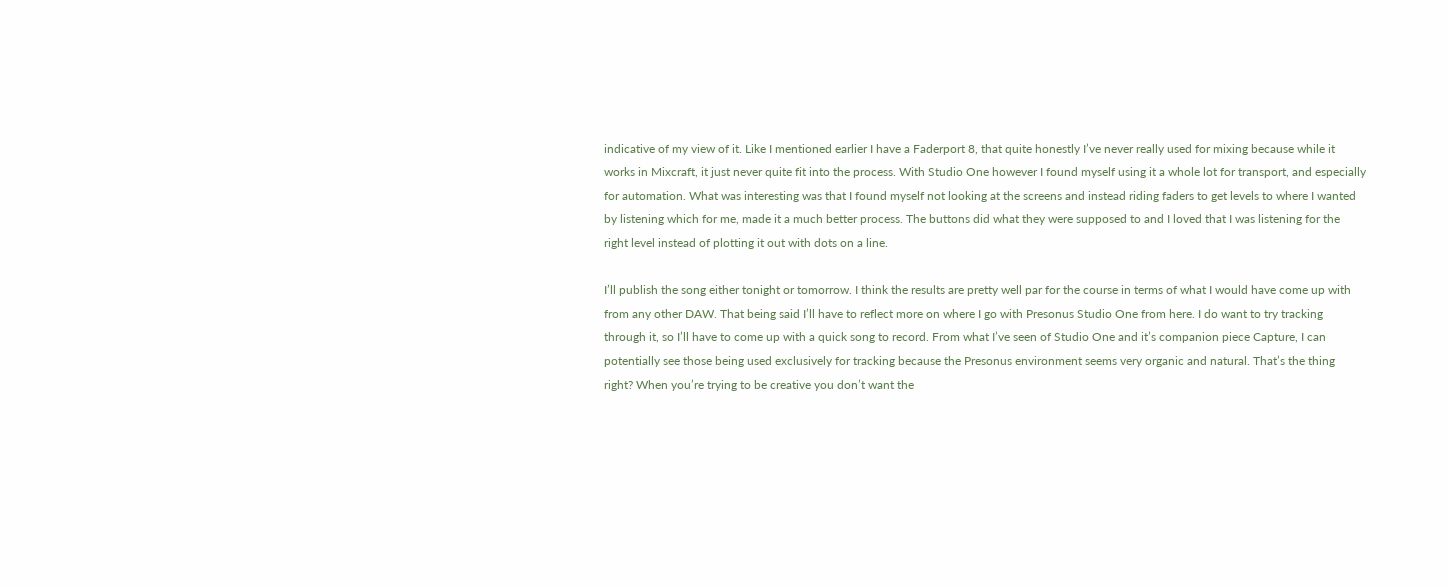indicative of my view of it. Like I mentioned earlier I have a Faderport 8, that quite honestly I’ve never really used for mixing because while it works in Mixcraft, it just never quite fit into the process. With Studio One however I found myself using it a whole lot for transport, and especially for automation. What was interesting was that I found myself not looking at the screens and instead riding faders to get levels to where I wanted by listening which for me, made it a much better process. The buttons did what they were supposed to and I loved that I was listening for the right level instead of plotting it out with dots on a line.

I’ll publish the song either tonight or tomorrow. I think the results are pretty well par for the course in terms of what I would have come up with from any other DAW. That being said I’ll have to reflect more on where I go with Presonus Studio One from here. I do want to try tracking through it, so I’ll have to come up with a quick song to record. From what I’ve seen of Studio One and it’s companion piece Capture, I can potentially see those being used exclusively for tracking because the Presonus environment seems very organic and natural. That’s the thing right? When you’re trying to be creative you don’t want the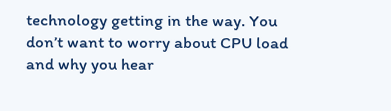technology getting in the way. You don’t want to worry about CPU load and why you hear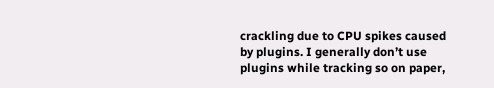crackling due to CPU spikes caused by plugins. I generally don’t use plugins while tracking so on paper,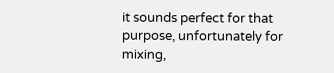it sounds perfect for that purpose, unfortunately for mixing,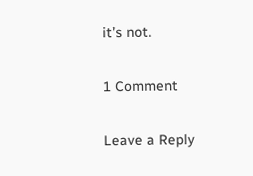it’s not.

1 Comment

Leave a Reply